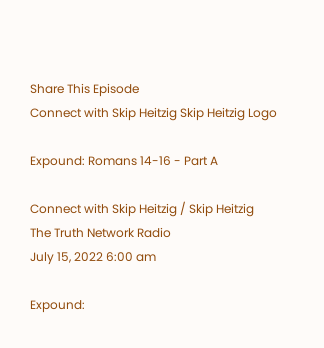Share This Episode
Connect with Skip Heitzig Skip Heitzig Logo

Expound: Romans 14-16 - Part A

Connect with Skip Heitzig / Skip Heitzig
The Truth Network Radio
July 15, 2022 6:00 am

Expound: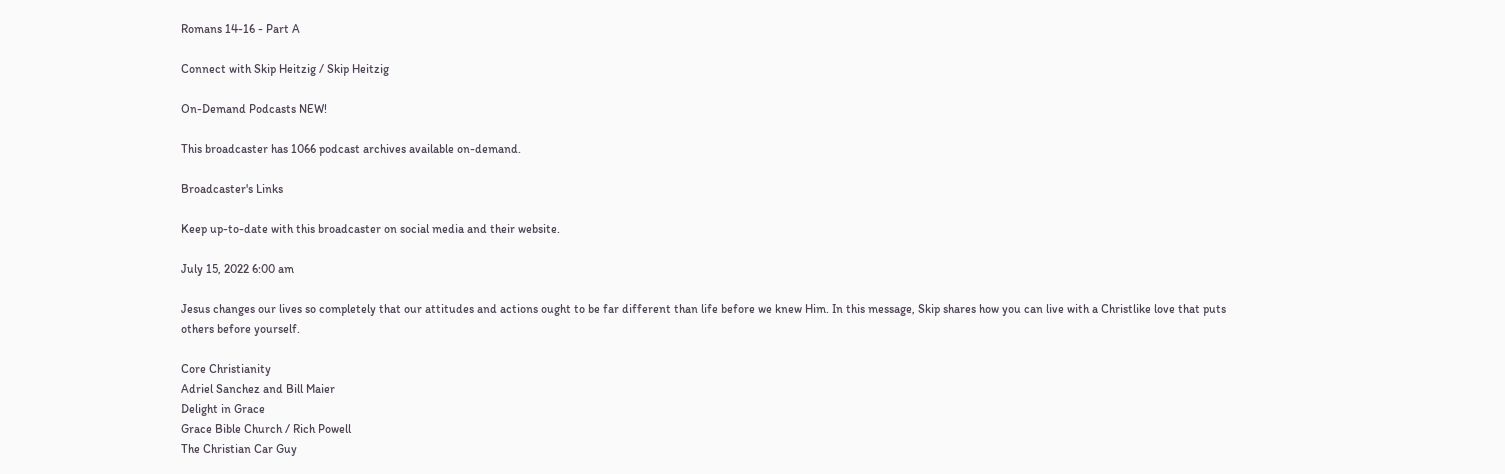Romans 14-16 - Part A

Connect with Skip Heitzig / Skip Heitzig

On-Demand Podcasts NEW!

This broadcaster has 1066 podcast archives available on-demand.

Broadcaster's Links

Keep up-to-date with this broadcaster on social media and their website.

July 15, 2022 6:00 am

Jesus changes our lives so completely that our attitudes and actions ought to be far different than life before we knew Him. In this message, Skip shares how you can live with a Christlike love that puts others before yourself.

Core Christianity
Adriel Sanchez and Bill Maier
Delight in Grace
Grace Bible Church / Rich Powell
The Christian Car Guy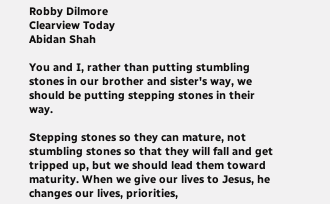Robby Dilmore
Clearview Today
Abidan Shah

You and I, rather than putting stumbling stones in our brother and sister's way, we should be putting stepping stones in their way.

Stepping stones so they can mature, not stumbling stones so that they will fall and get tripped up, but we should lead them toward maturity. When we give our lives to Jesus, he changes our lives, priorities,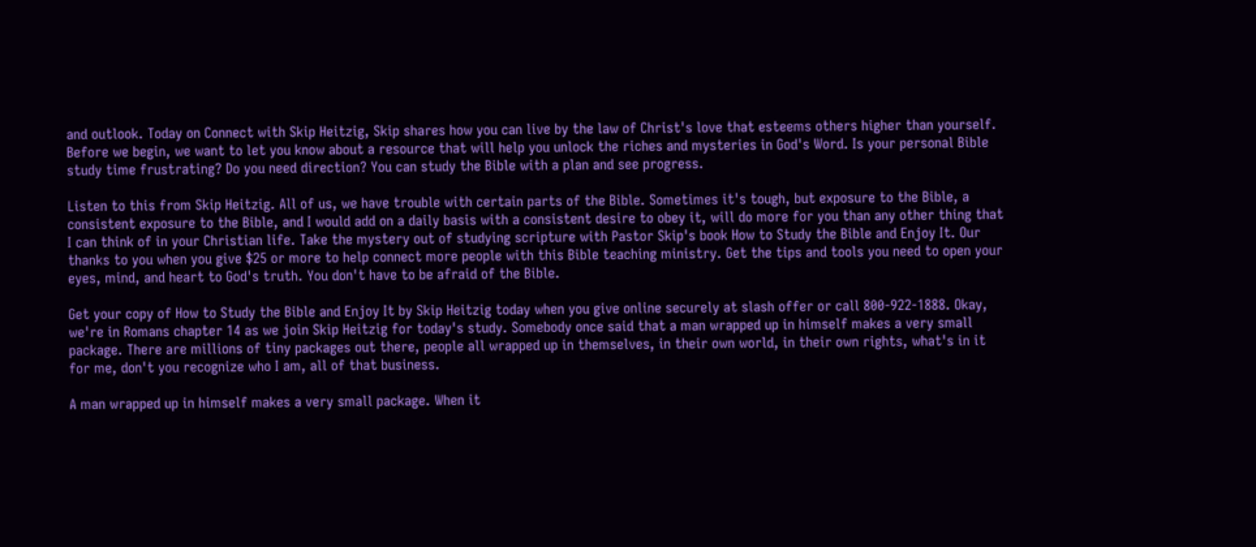and outlook. Today on Connect with Skip Heitzig, Skip shares how you can live by the law of Christ's love that esteems others higher than yourself. Before we begin, we want to let you know about a resource that will help you unlock the riches and mysteries in God's Word. Is your personal Bible study time frustrating? Do you need direction? You can study the Bible with a plan and see progress.

Listen to this from Skip Heitzig. All of us, we have trouble with certain parts of the Bible. Sometimes it's tough, but exposure to the Bible, a consistent exposure to the Bible, and I would add on a daily basis with a consistent desire to obey it, will do more for you than any other thing that I can think of in your Christian life. Take the mystery out of studying scripture with Pastor Skip's book How to Study the Bible and Enjoy It. Our thanks to you when you give $25 or more to help connect more people with this Bible teaching ministry. Get the tips and tools you need to open your eyes, mind, and heart to God's truth. You don't have to be afraid of the Bible.

Get your copy of How to Study the Bible and Enjoy It by Skip Heitzig today when you give online securely at slash offer or call 800-922-1888. Okay, we're in Romans chapter 14 as we join Skip Heitzig for today's study. Somebody once said that a man wrapped up in himself makes a very small package. There are millions of tiny packages out there, people all wrapped up in themselves, in their own world, in their own rights, what's in it for me, don't you recognize who I am, all of that business.

A man wrapped up in himself makes a very small package. When it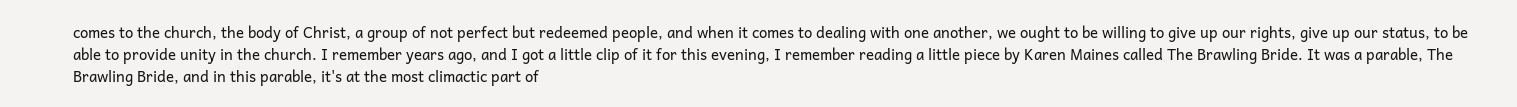comes to the church, the body of Christ, a group of not perfect but redeemed people, and when it comes to dealing with one another, we ought to be willing to give up our rights, give up our status, to be able to provide unity in the church. I remember years ago, and I got a little clip of it for this evening, I remember reading a little piece by Karen Maines called The Brawling Bride. It was a parable, The Brawling Bride, and in this parable, it's at the most climactic part of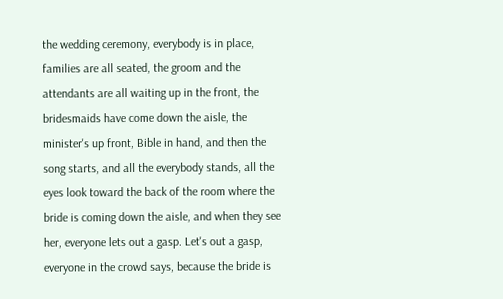the wedding ceremony, everybody is in place, families are all seated, the groom and the attendants are all waiting up in the front, the bridesmaids have come down the aisle, the minister's up front, Bible in hand, and then the song starts, and all the everybody stands, all the eyes look toward the back of the room where the bride is coming down the aisle, and when they see her, everyone lets out a gasp. Let's out a gasp, everyone in the crowd says, because the bride is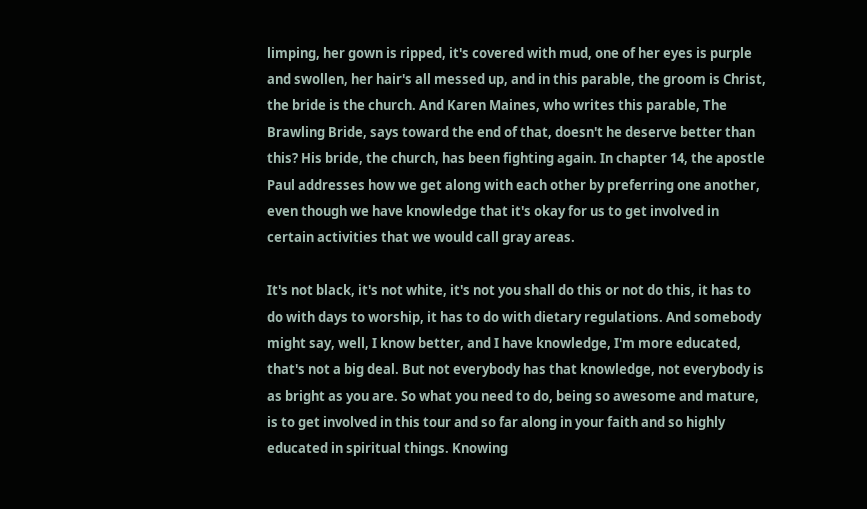limping, her gown is ripped, it's covered with mud, one of her eyes is purple and swollen, her hair's all messed up, and in this parable, the groom is Christ, the bride is the church. And Karen Maines, who writes this parable, The Brawling Bride, says toward the end of that, doesn't he deserve better than this? His bride, the church, has been fighting again. In chapter 14, the apostle Paul addresses how we get along with each other by preferring one another, even though we have knowledge that it's okay for us to get involved in certain activities that we would call gray areas.

It's not black, it's not white, it's not you shall do this or not do this, it has to do with days to worship, it has to do with dietary regulations. And somebody might say, well, I know better, and I have knowledge, I'm more educated, that's not a big deal. But not everybody has that knowledge, not everybody is as bright as you are. So what you need to do, being so awesome and mature, is to get involved in this tour and so far along in your faith and so highly educated in spiritual things. Knowing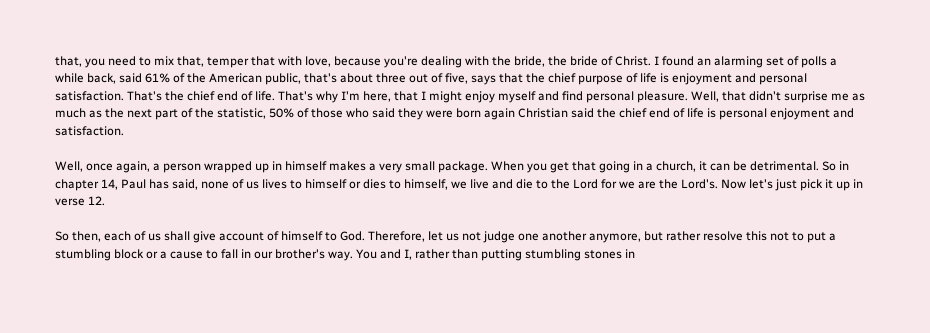that, you need to mix that, temper that with love, because you're dealing with the bride, the bride of Christ. I found an alarming set of polls a while back, said 61% of the American public, that's about three out of five, says that the chief purpose of life is enjoyment and personal satisfaction. That's the chief end of life. That's why I'm here, that I might enjoy myself and find personal pleasure. Well, that didn't surprise me as much as the next part of the statistic, 50% of those who said they were born again Christian said the chief end of life is personal enjoyment and satisfaction.

Well, once again, a person wrapped up in himself makes a very small package. When you get that going in a church, it can be detrimental. So in chapter 14, Paul has said, none of us lives to himself or dies to himself, we live and die to the Lord for we are the Lord's. Now let's just pick it up in verse 12.

So then, each of us shall give account of himself to God. Therefore, let us not judge one another anymore, but rather resolve this not to put a stumbling block or a cause to fall in our brother's way. You and I, rather than putting stumbling stones in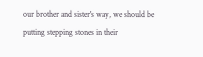our brother and sister's way, we should be putting stepping stones in their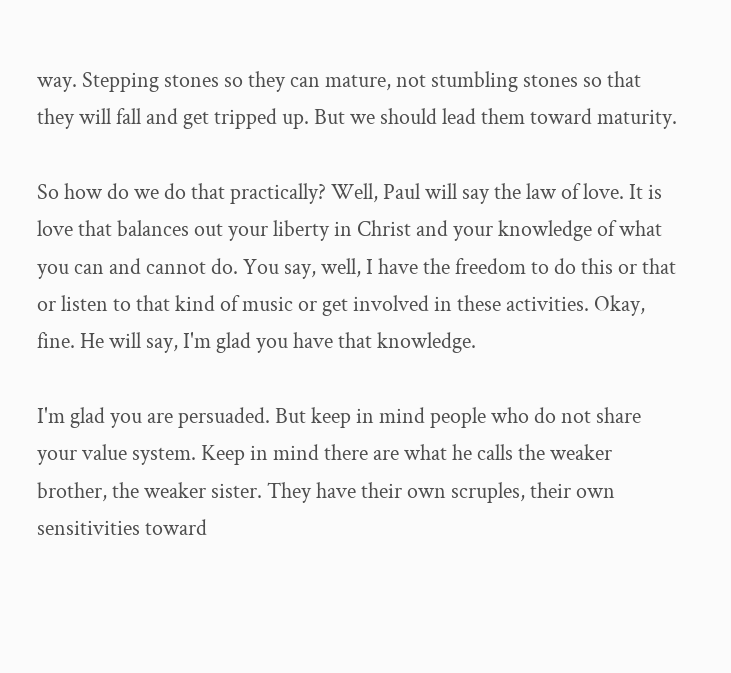way. Stepping stones so they can mature, not stumbling stones so that they will fall and get tripped up. But we should lead them toward maturity.

So how do we do that practically? Well, Paul will say the law of love. It is love that balances out your liberty in Christ and your knowledge of what you can and cannot do. You say, well, I have the freedom to do this or that or listen to that kind of music or get involved in these activities. Okay, fine. He will say, I'm glad you have that knowledge.

I'm glad you are persuaded. But keep in mind people who do not share your value system. Keep in mind there are what he calls the weaker brother, the weaker sister. They have their own scruples, their own sensitivities toward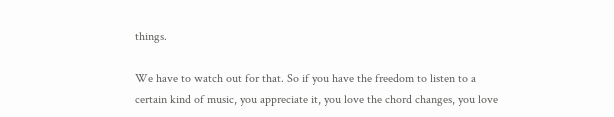things.

We have to watch out for that. So if you have the freedom to listen to a certain kind of music, you appreciate it, you love the chord changes, you love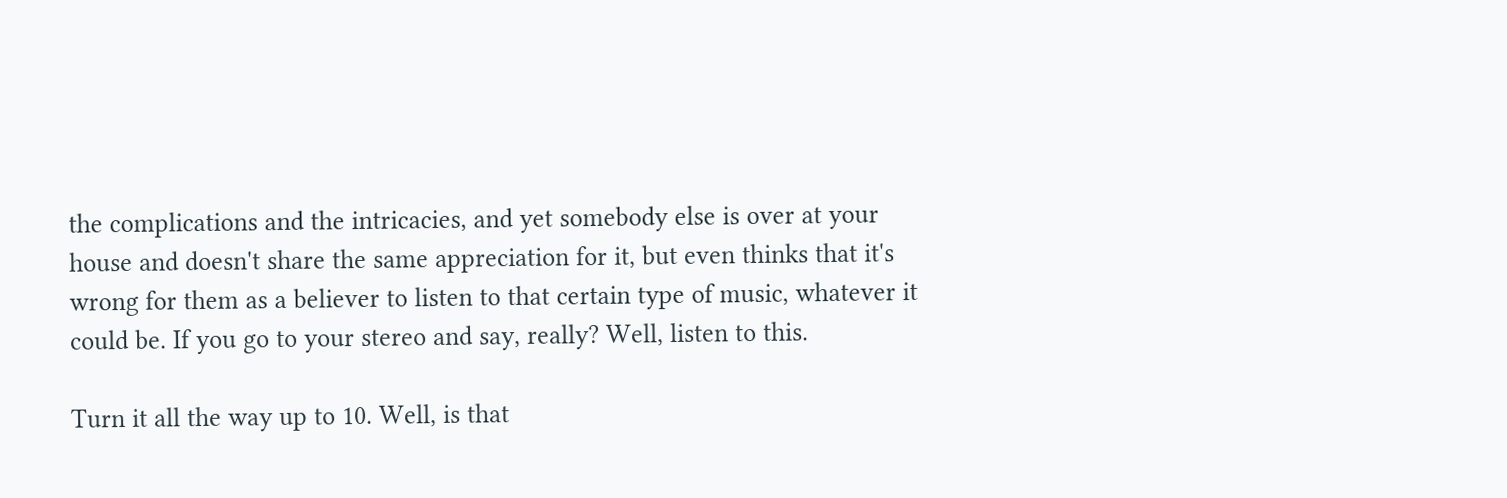the complications and the intricacies, and yet somebody else is over at your house and doesn't share the same appreciation for it, but even thinks that it's wrong for them as a believer to listen to that certain type of music, whatever it could be. If you go to your stereo and say, really? Well, listen to this.

Turn it all the way up to 10. Well, is that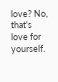love? No, that's love for yourself.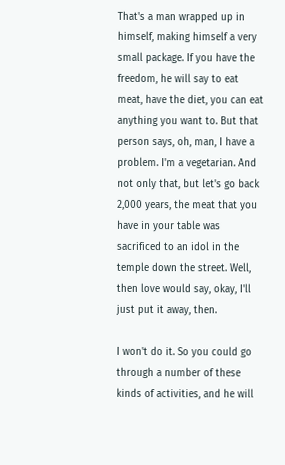That's a man wrapped up in himself, making himself a very small package. If you have the freedom, he will say to eat meat, have the diet, you can eat anything you want to. But that person says, oh, man, I have a problem. I'm a vegetarian. And not only that, but let's go back 2,000 years, the meat that you have in your table was sacrificed to an idol in the temple down the street. Well, then love would say, okay, I'll just put it away, then.

I won't do it. So you could go through a number of these kinds of activities, and he will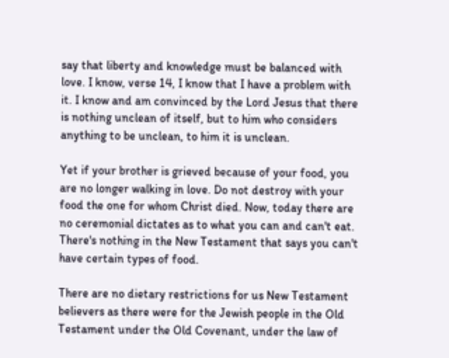say that liberty and knowledge must be balanced with love. I know, verse 14, I know that I have a problem with it. I know and am convinced by the Lord Jesus that there is nothing unclean of itself, but to him who considers anything to be unclean, to him it is unclean.

Yet if your brother is grieved because of your food, you are no longer walking in love. Do not destroy with your food the one for whom Christ died. Now, today there are no ceremonial dictates as to what you can and can't eat. There's nothing in the New Testament that says you can't have certain types of food.

There are no dietary restrictions for us New Testament believers as there were for the Jewish people in the Old Testament under the Old Covenant, under the law of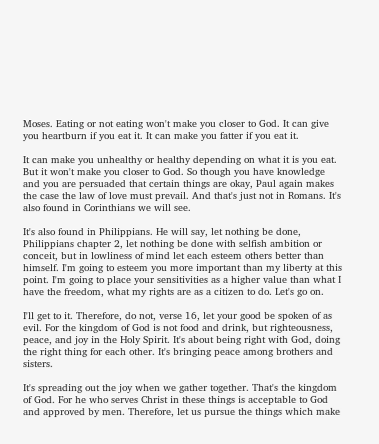Moses. Eating or not eating won't make you closer to God. It can give you heartburn if you eat it. It can make you fatter if you eat it.

It can make you unhealthy or healthy depending on what it is you eat. But it won't make you closer to God. So though you have knowledge and you are persuaded that certain things are okay, Paul again makes the case the law of love must prevail. And that's just not in Romans. It's also found in Corinthians we will see.

It's also found in Philippians. He will say, let nothing be done, Philippians chapter 2, let nothing be done with selfish ambition or conceit, but in lowliness of mind let each esteem others better than himself. I'm going to esteem you more important than my liberty at this point. I'm going to place your sensitivities as a higher value than what I have the freedom, what my rights are as a citizen to do. Let's go on.

I'll get to it. Therefore, do not, verse 16, let your good be spoken of as evil. For the kingdom of God is not food and drink, but righteousness, peace, and joy in the Holy Spirit. It's about being right with God, doing the right thing for each other. It's bringing peace among brothers and sisters.

It's spreading out the joy when we gather together. That's the kingdom of God. For he who serves Christ in these things is acceptable to God and approved by men. Therefore, let us pursue the things which make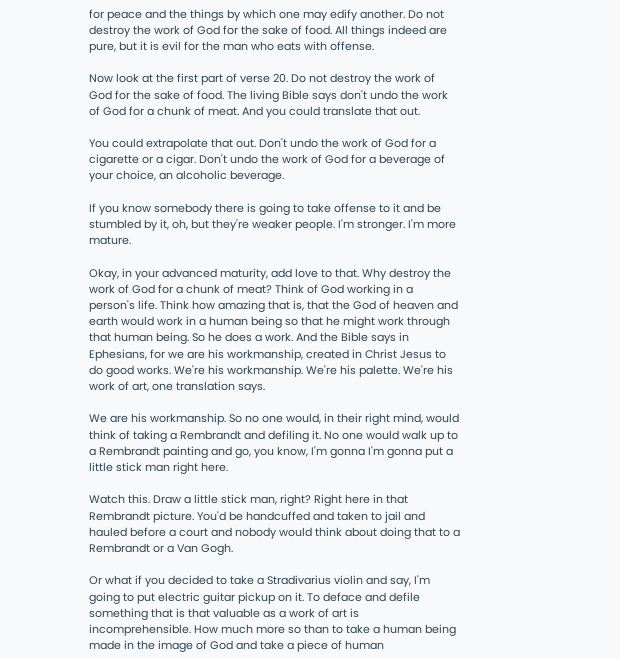for peace and the things by which one may edify another. Do not destroy the work of God for the sake of food. All things indeed are pure, but it is evil for the man who eats with offense.

Now look at the first part of verse 20. Do not destroy the work of God for the sake of food. The living Bible says don't undo the work of God for a chunk of meat. And you could translate that out.

You could extrapolate that out. Don't undo the work of God for a cigarette or a cigar. Don't undo the work of God for a beverage of your choice, an alcoholic beverage.

If you know somebody there is going to take offense to it and be stumbled by it, oh, but they're weaker people. I'm stronger. I'm more mature.

Okay, in your advanced maturity, add love to that. Why destroy the work of God for a chunk of meat? Think of God working in a person's life. Think how amazing that is, that the God of heaven and earth would work in a human being so that he might work through that human being. So he does a work. And the Bible says in Ephesians, for we are his workmanship, created in Christ Jesus to do good works. We're his workmanship. We're his palette. We're his work of art, one translation says.

We are his workmanship. So no one would, in their right mind, would think of taking a Rembrandt and defiling it. No one would walk up to a Rembrandt painting and go, you know, I'm gonna I'm gonna put a little stick man right here.

Watch this. Draw a little stick man, right? Right here in that Rembrandt picture. You'd be handcuffed and taken to jail and hauled before a court and nobody would think about doing that to a Rembrandt or a Van Gogh.

Or what if you decided to take a Stradivarius violin and say, I'm going to put electric guitar pickup on it. To deface and defile something that is that valuable as a work of art is incomprehensible. How much more so than to take a human being made in the image of God and take a piece of human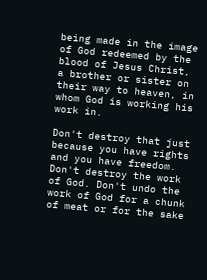being made in the image of God redeemed by the blood of Jesus Christ, a brother or sister on their way to heaven, in whom God is working his work in.

Don't destroy that just because you have rights and you have freedom. Don't destroy the work of God. Don't undo the work of God for a chunk of meat or for the sake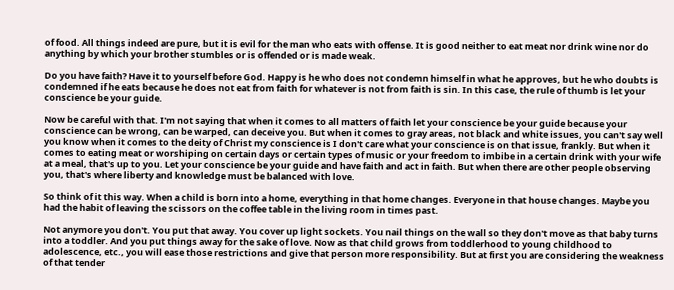of food. All things indeed are pure, but it is evil for the man who eats with offense. It is good neither to eat meat nor drink wine nor do anything by which your brother stumbles or is offended or is made weak.

Do you have faith? Have it to yourself before God. Happy is he who does not condemn himself in what he approves, but he who doubts is condemned if he eats because he does not eat from faith for whatever is not from faith is sin. In this case, the rule of thumb is let your conscience be your guide.

Now be careful with that. I'm not saying that when it comes to all matters of faith let your conscience be your guide because your conscience can be wrong, can be warped, can deceive you. But when it comes to gray areas, not black and white issues, you can't say well you know when it comes to the deity of Christ my conscience is I don't care what your conscience is on that issue, frankly. But when it comes to eating meat or worshiping on certain days or certain types of music or your freedom to imbibe in a certain drink with your wife at a meal, that's up to you. Let your conscience be your guide and have faith and act in faith. But when there are other people observing you, that's where liberty and knowledge must be balanced with love.

So think of it this way. When a child is born into a home, everything in that home changes. Everyone in that house changes. Maybe you had the habit of leaving the scissors on the coffee table in the living room in times past.

Not anymore you don't. You put that away. You cover up light sockets. You nail things on the wall so they don't move as that baby turns into a toddler. And you put things away for the sake of love. Now as that child grows from toddlerhood to young childhood to adolescence, etc., you will ease those restrictions and give that person more responsibility. But at first you are considering the weakness of that tender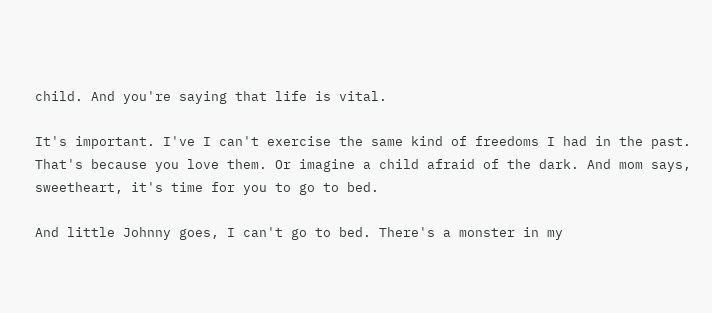child. And you're saying that life is vital.

It's important. I've I can't exercise the same kind of freedoms I had in the past. That's because you love them. Or imagine a child afraid of the dark. And mom says, sweetheart, it's time for you to go to bed.

And little Johnny goes, I can't go to bed. There's a monster in my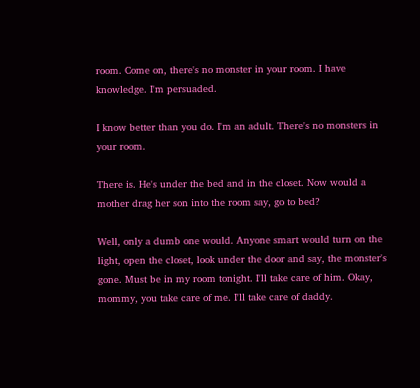room. Come on, there's no monster in your room. I have knowledge. I'm persuaded.

I know better than you do. I'm an adult. There's no monsters in your room.

There is. He's under the bed and in the closet. Now would a mother drag her son into the room say, go to bed?

Well, only a dumb one would. Anyone smart would turn on the light, open the closet, look under the door and say, the monster's gone. Must be in my room tonight. I'll take care of him. Okay, mommy, you take care of me. I'll take care of daddy.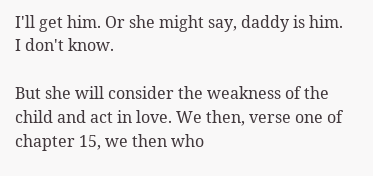I'll get him. Or she might say, daddy is him. I don't know.

But she will consider the weakness of the child and act in love. We then, verse one of chapter 15, we then who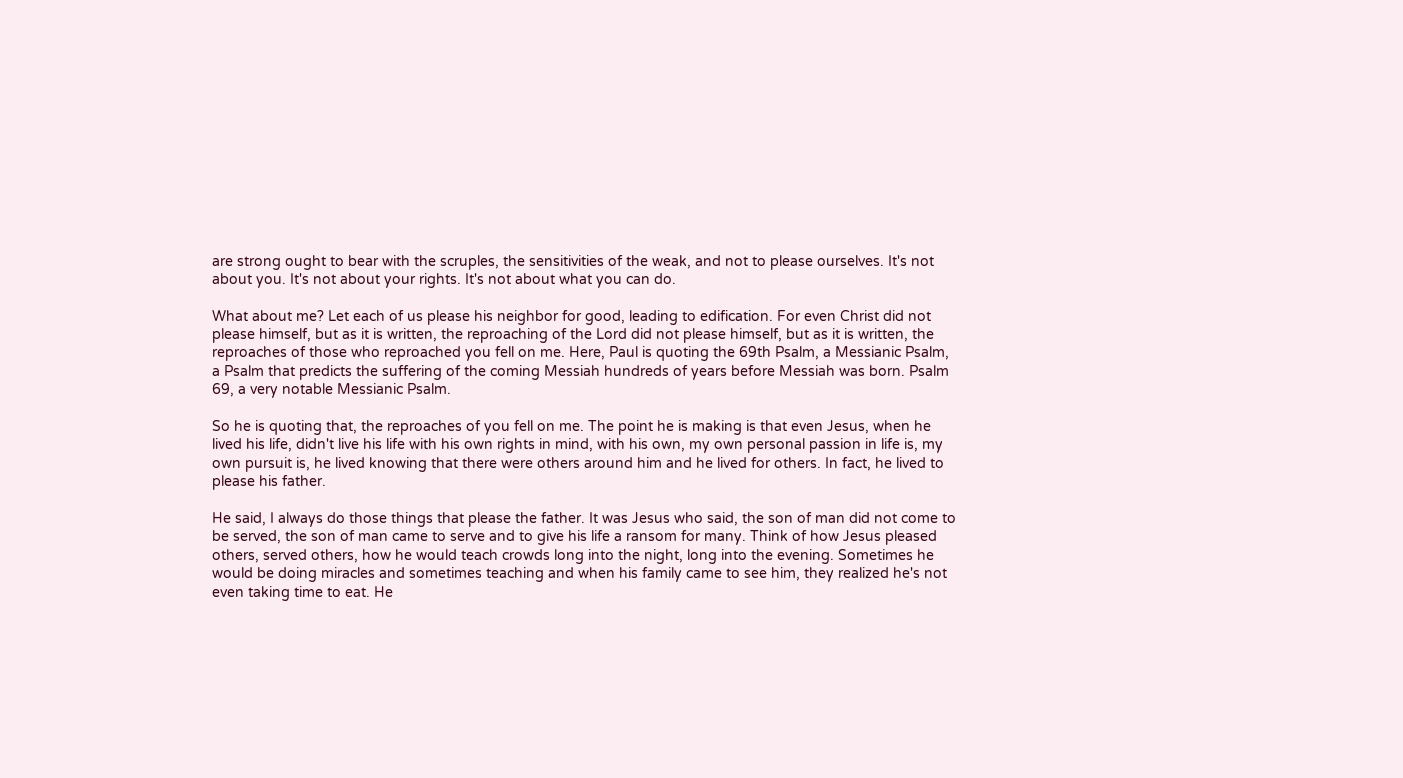are strong ought to bear with the scruples, the sensitivities of the weak, and not to please ourselves. It's not about you. It's not about your rights. It's not about what you can do.

What about me? Let each of us please his neighbor for good, leading to edification. For even Christ did not please himself, but as it is written, the reproaching of the Lord did not please himself, but as it is written, the reproaches of those who reproached you fell on me. Here, Paul is quoting the 69th Psalm, a Messianic Psalm, a Psalm that predicts the suffering of the coming Messiah hundreds of years before Messiah was born. Psalm 69, a very notable Messianic Psalm.

So he is quoting that, the reproaches of you fell on me. The point he is making is that even Jesus, when he lived his life, didn't live his life with his own rights in mind, with his own, my own personal passion in life is, my own pursuit is, he lived knowing that there were others around him and he lived for others. In fact, he lived to please his father.

He said, I always do those things that please the father. It was Jesus who said, the son of man did not come to be served, the son of man came to serve and to give his life a ransom for many. Think of how Jesus pleased others, served others, how he would teach crowds long into the night, long into the evening. Sometimes he would be doing miracles and sometimes teaching and when his family came to see him, they realized he's not even taking time to eat. He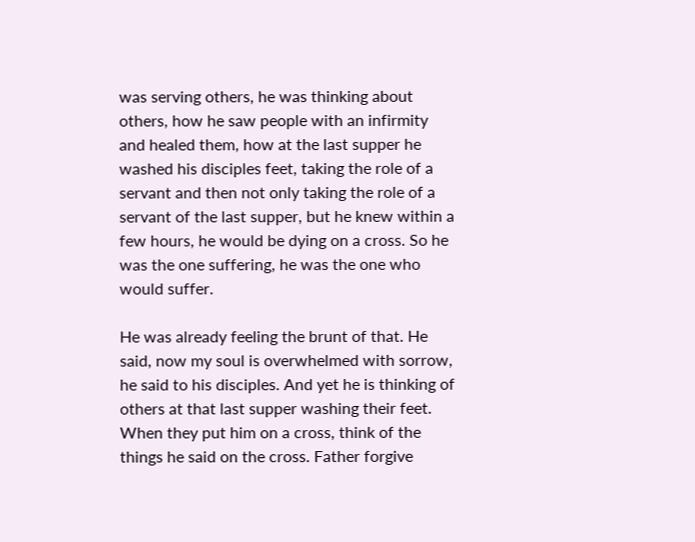was serving others, he was thinking about others, how he saw people with an infirmity and healed them, how at the last supper he washed his disciples feet, taking the role of a servant and then not only taking the role of a servant of the last supper, but he knew within a few hours, he would be dying on a cross. So he was the one suffering, he was the one who would suffer.

He was already feeling the brunt of that. He said, now my soul is overwhelmed with sorrow, he said to his disciples. And yet he is thinking of others at that last supper washing their feet. When they put him on a cross, think of the things he said on the cross. Father forgive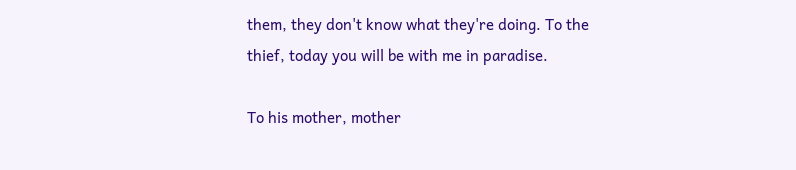them, they don't know what they're doing. To the thief, today you will be with me in paradise.

To his mother, mother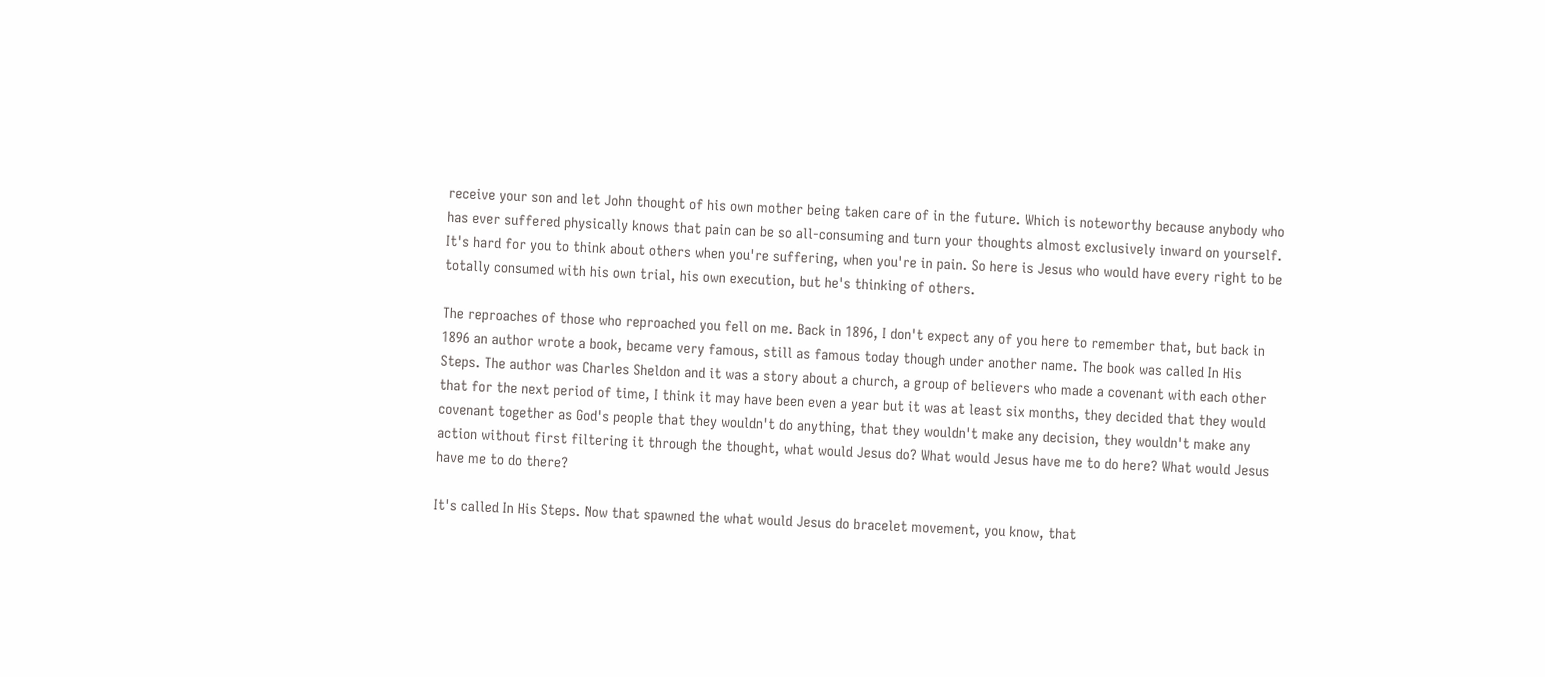receive your son and let John thought of his own mother being taken care of in the future. Which is noteworthy because anybody who has ever suffered physically knows that pain can be so all-consuming and turn your thoughts almost exclusively inward on yourself. It's hard for you to think about others when you're suffering, when you're in pain. So here is Jesus who would have every right to be totally consumed with his own trial, his own execution, but he's thinking of others.

The reproaches of those who reproached you fell on me. Back in 1896, I don't expect any of you here to remember that, but back in 1896 an author wrote a book, became very famous, still as famous today though under another name. The book was called In His Steps. The author was Charles Sheldon and it was a story about a church, a group of believers who made a covenant with each other that for the next period of time, I think it may have been even a year but it was at least six months, they decided that they would covenant together as God's people that they wouldn't do anything, that they wouldn't make any decision, they wouldn't make any action without first filtering it through the thought, what would Jesus do? What would Jesus have me to do here? What would Jesus have me to do there?

It's called In His Steps. Now that spawned the what would Jesus do bracelet movement, you know, that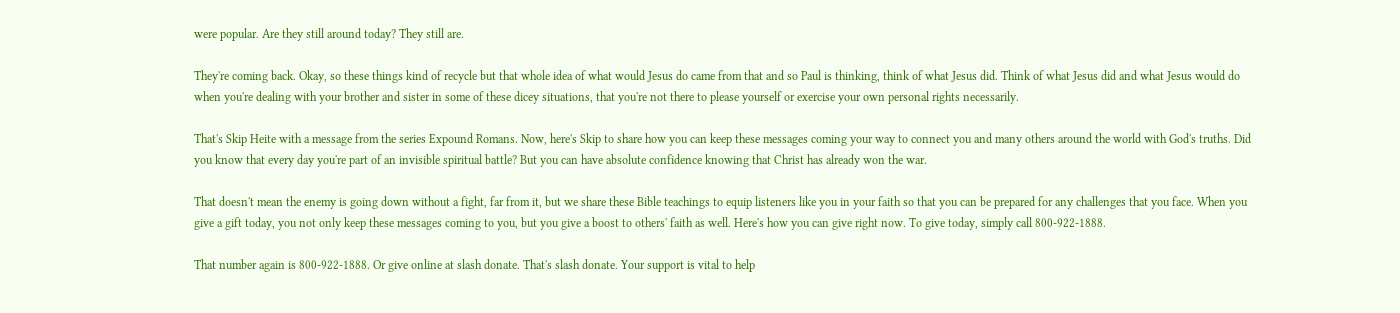were popular. Are they still around today? They still are.

They're coming back. Okay, so these things kind of recycle but that whole idea of what would Jesus do came from that and so Paul is thinking, think of what Jesus did. Think of what Jesus did and what Jesus would do when you're dealing with your brother and sister in some of these dicey situations, that you're not there to please yourself or exercise your own personal rights necessarily.

That's Skip Heite with a message from the series Expound Romans. Now, here's Skip to share how you can keep these messages coming your way to connect you and many others around the world with God's truths. Did you know that every day you're part of an invisible spiritual battle? But you can have absolute confidence knowing that Christ has already won the war.

That doesn't mean the enemy is going down without a fight, far from it, but we share these Bible teachings to equip listeners like you in your faith so that you can be prepared for any challenges that you face. When you give a gift today, you not only keep these messages coming to you, but you give a boost to others' faith as well. Here's how you can give right now. To give today, simply call 800-922-1888.

That number again is 800-922-1888. Or give online at slash donate. That's slash donate. Your support is vital to help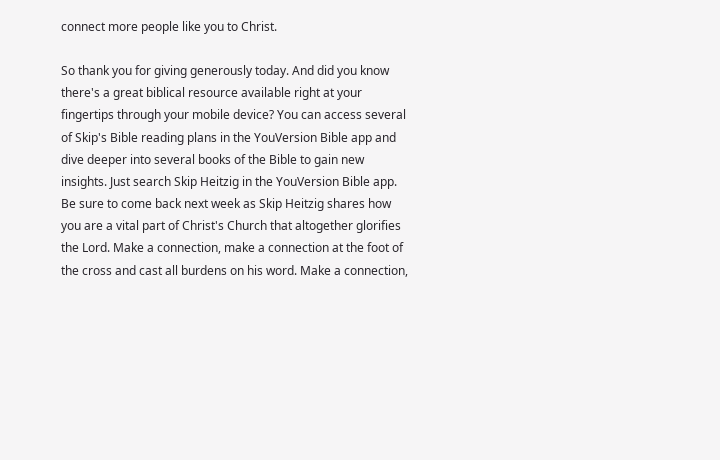connect more people like you to Christ.

So thank you for giving generously today. And did you know there's a great biblical resource available right at your fingertips through your mobile device? You can access several of Skip's Bible reading plans in the YouVersion Bible app and dive deeper into several books of the Bible to gain new insights. Just search Skip Heitzig in the YouVersion Bible app. Be sure to come back next week as Skip Heitzig shares how you are a vital part of Christ's Church that altogether glorifies the Lord. Make a connection, make a connection at the foot of the cross and cast all burdens on his word. Make a connection,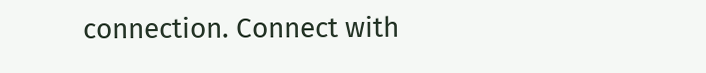connection. Connect with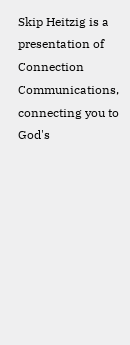Skip Heitzig is a presentation of Connection Communications, connecting you to God's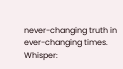never-changing truth in ever-changing times.
Whisper: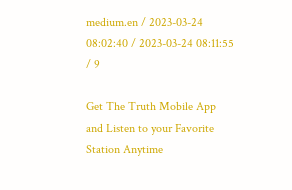medium.en / 2023-03-24 08:02:40 / 2023-03-24 08:11:55 / 9

Get The Truth Mobile App and Listen to your Favorite Station Anytime